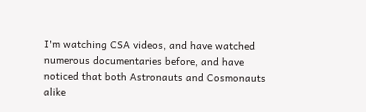I'm watching CSA videos, and have watched numerous documentaries before, and have noticed that both Astronauts and Cosmonauts alike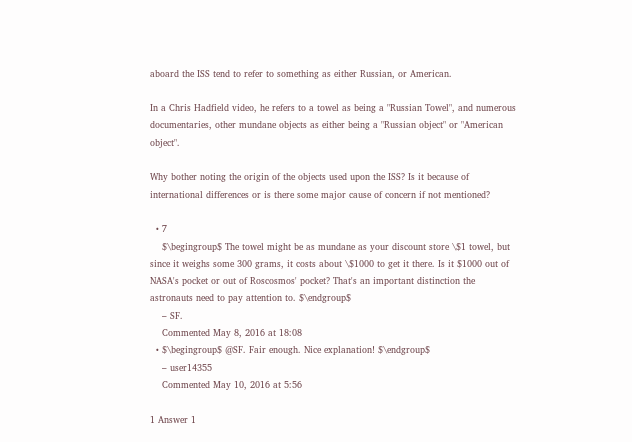aboard the ISS tend to refer to something as either Russian, or American.

In a Chris Hadfield video, he refers to a towel as being a "Russian Towel", and numerous documentaries, other mundane objects as either being a "Russian object" or "American object".

Why bother noting the origin of the objects used upon the ISS? Is it because of international differences or is there some major cause of concern if not mentioned?

  • 7
    $\begingroup$ The towel might be as mundane as your discount store \$1 towel, but since it weighs some 300 grams, it costs about \$1000 to get it there. Is it $1000 out of NASA's pocket or out of Roscosmos' pocket? That's an important distinction the astronauts need to pay attention to. $\endgroup$
    – SF.
    Commented May 8, 2016 at 18:08
  • $\begingroup$ @SF. Fair enough. Nice explanation! $\endgroup$
    – user14355
    Commented May 10, 2016 at 5:56

1 Answer 1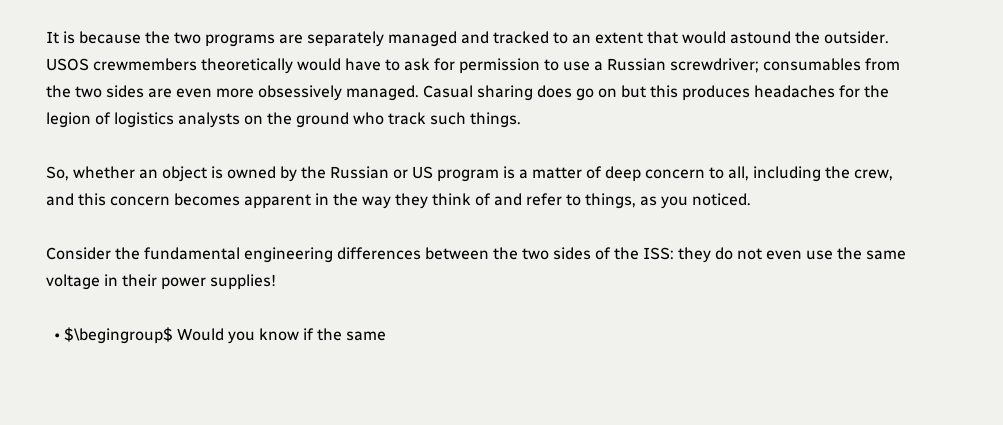It is because the two programs are separately managed and tracked to an extent that would astound the outsider. USOS crewmembers theoretically would have to ask for permission to use a Russian screwdriver; consumables from the two sides are even more obsessively managed. Casual sharing does go on but this produces headaches for the legion of logistics analysts on the ground who track such things.

So, whether an object is owned by the Russian or US program is a matter of deep concern to all, including the crew, and this concern becomes apparent in the way they think of and refer to things, as you noticed.

Consider the fundamental engineering differences between the two sides of the ISS: they do not even use the same voltage in their power supplies!

  • $\begingroup$ Would you know if the same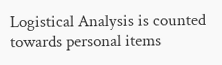Logistical Analysis is counted towards personal items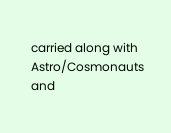carried along with Astro/Cosmonauts and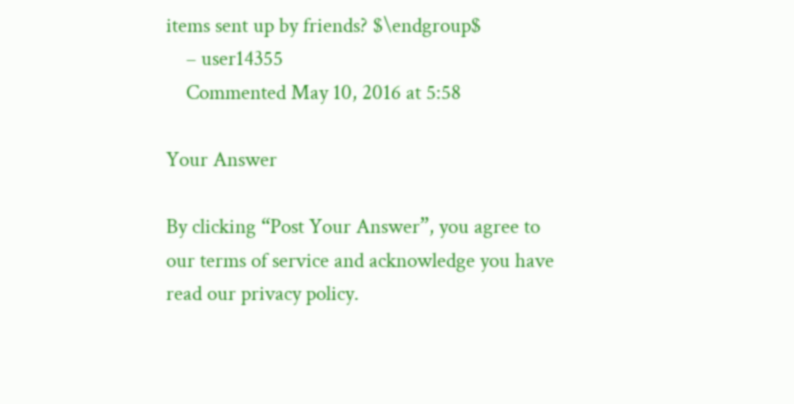items sent up by friends? $\endgroup$
    – user14355
    Commented May 10, 2016 at 5:58

Your Answer

By clicking “Post Your Answer”, you agree to our terms of service and acknowledge you have read our privacy policy.